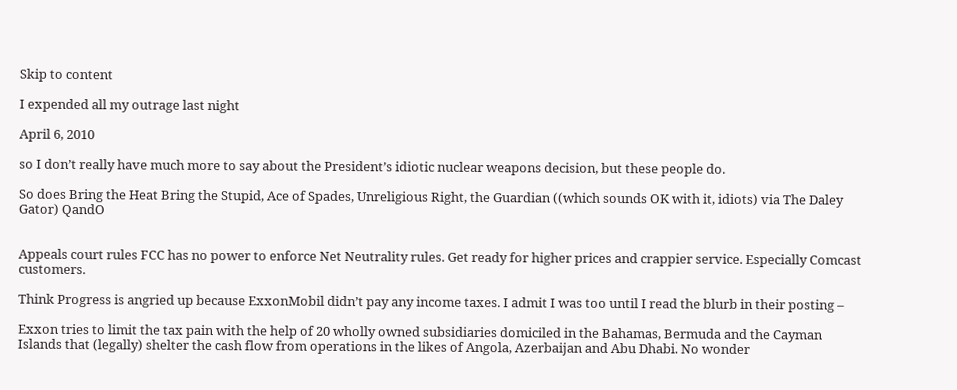Skip to content

I expended all my outrage last night

April 6, 2010

so I don’t really have much more to say about the President’s idiotic nuclear weapons decision, but these people do.

So does Bring the Heat Bring the Stupid, Ace of Spades, Unreligious Right, the Guardian ((which sounds OK with it, idiots) via The Daley Gator) QandO


Appeals court rules FCC has no power to enforce Net Neutrality rules. Get ready for higher prices and crappier service. Especially Comcast customers.

Think Progress is angried up because ExxonMobil didn’t pay any income taxes. I admit I was too until I read the blurb in their posting –

Exxon tries to limit the tax pain with the help of 20 wholly owned subsidiaries domiciled in the Bahamas, Bermuda and the Cayman Islands that (legally) shelter the cash flow from operations in the likes of Angola, Azerbaijan and Abu Dhabi. No wonder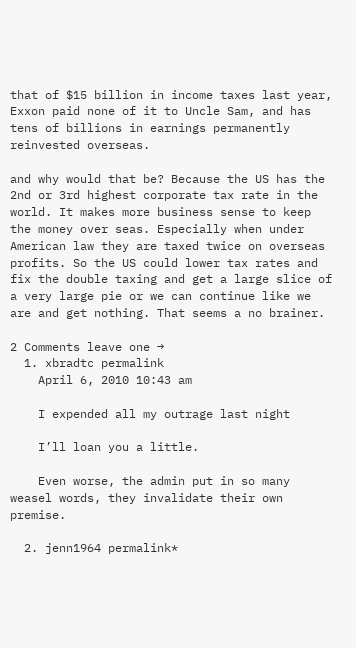that of $15 billion in income taxes last year, Exxon paid none of it to Uncle Sam, and has tens of billions in earnings permanently reinvested overseas.

and why would that be? Because the US has the 2nd or 3rd highest corporate tax rate in the world. It makes more business sense to keep the money over seas. Especially when under American law they are taxed twice on overseas profits. So the US could lower tax rates and fix the double taxing and get a large slice of a very large pie or we can continue like we are and get nothing. That seems a no brainer.

2 Comments leave one →
  1. xbradtc permalink
    April 6, 2010 10:43 am

    I expended all my outrage last night

    I’ll loan you a little.

    Even worse, the admin put in so many weasel words, they invalidate their own premise.

  2. jenn1964 permalink*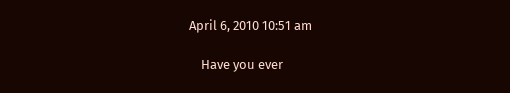April 6, 2010 10:51 am

    Have you ever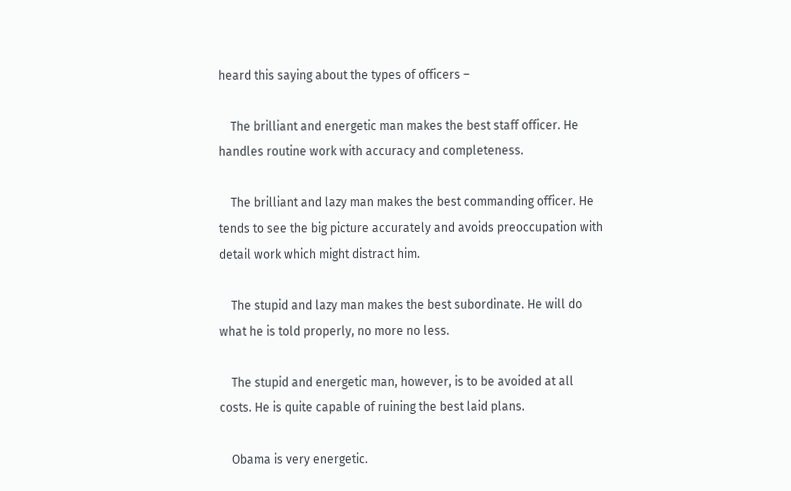heard this saying about the types of officers –

    The brilliant and energetic man makes the best staff officer. He handles routine work with accuracy and completeness.

    The brilliant and lazy man makes the best commanding officer. He tends to see the big picture accurately and avoids preoccupation with detail work which might distract him.

    The stupid and lazy man makes the best subordinate. He will do what he is told properly, no more no less.

    The stupid and energetic man, however, is to be avoided at all costs. He is quite capable of ruining the best laid plans.

    Obama is very energetic.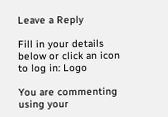Leave a Reply

Fill in your details below or click an icon to log in: Logo

You are commenting using your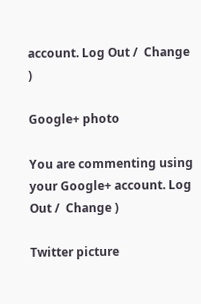account. Log Out /  Change )

Google+ photo

You are commenting using your Google+ account. Log Out /  Change )

Twitter picture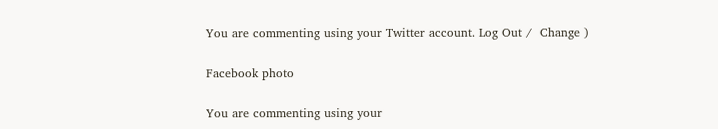You are commenting using your Twitter account. Log Out /  Change )

Facebook photo

You are commenting using your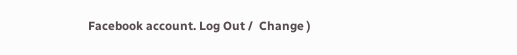Facebook account. Log Out /  Change )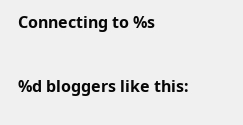Connecting to %s

%d bloggers like this: